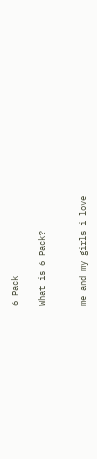6 Pack

What is 6 Pack?


me and my girls i love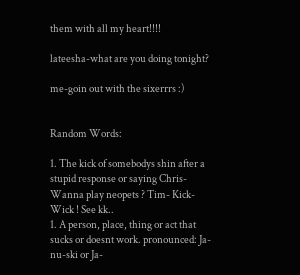them with all my heart!!!!

lateesha-what are you doing tonight?

me-goin out with the sixerrrs :)


Random Words:

1. The kick of somebodys shin after a stupid response or saying Chris- Wanna play neopets ? Tim- Kick-Wick ! See kk..
1. A person, place, thing or act that sucks or doesnt work. pronounced: Ja-nu-ski or Ja-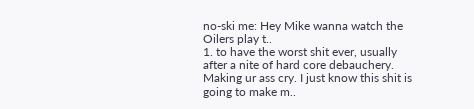no-ski me: Hey Mike wanna watch the Oilers play t..
1. to have the worst shit ever, usually after a nite of hard core debauchery. Making ur ass cry. I just know this shit is going to make m..